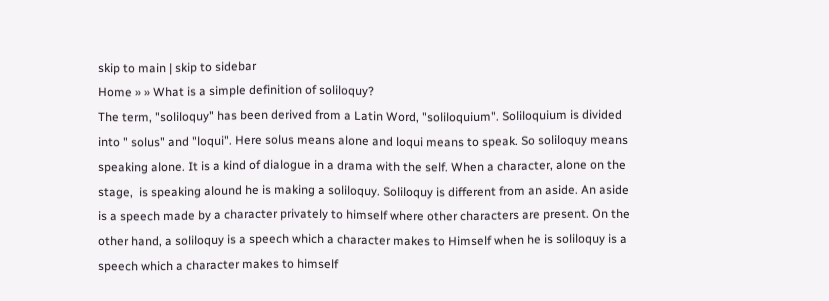skip to main | skip to sidebar
Home » » What is a simple definition of soliloquy?
The term, "soliloquy" has been derived from a Latin Word, "soliloquium". Soliloquium is divided into " solus" and "loqui". Here solus means alone and loqui means to speak. So soliloquy means speaking alone. It is a kind of dialogue in a drama with the self. When a character, alone on the stage,  is speaking alound he is making a soliloquy. Soliloquy is different from an aside. An aside is a speech made by a character privately to himself where other characters are present. On the other hand, a soliloquy is a speech which a character makes to Himself when he is soliloquy is a speech which a character makes to himself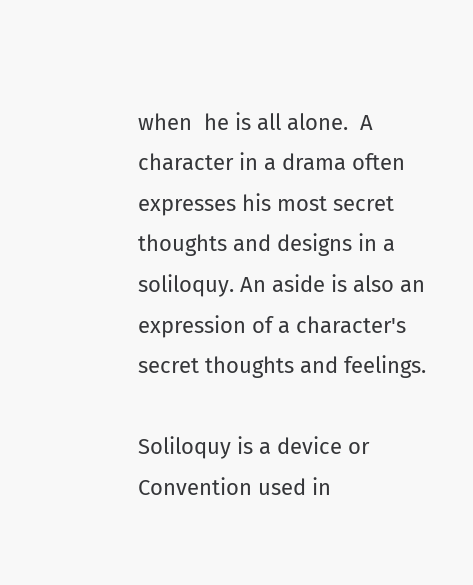when  he is all alone.  A character in a drama often expresses his most secret thoughts and designs in a soliloquy. An aside is also an expression of a character's secret thoughts and feelings.

Soliloquy is a device or Convention used in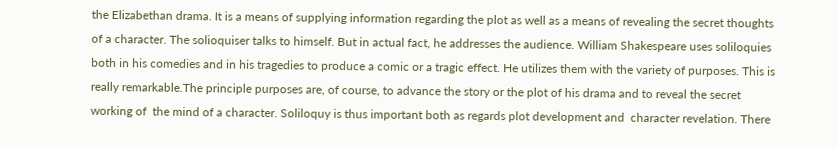the Elizabethan drama. It is a means of supplying information regarding the plot as well as a means of revealing the secret thoughts of a character. The solioquiser talks to himself. But in actual fact, he addresses the audience. William Shakespeare uses soliloquies both in his comedies and in his tragedies to produce a comic or a tragic effect. He utilizes them with the variety of purposes. This is really remarkable.The principle purposes are, of course, to advance the story or the plot of his drama and to reveal the secret working of  the mind of a character. Soliloquy is thus important both as regards plot development and  character revelation. There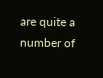are quite a number of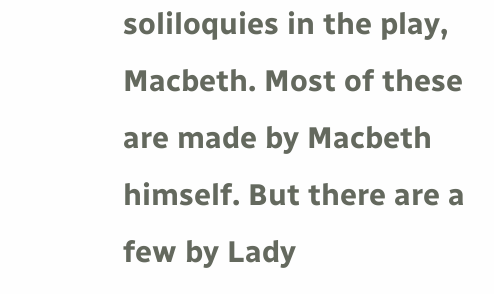soliloquies in the play, Macbeth. Most of these are made by Macbeth himself. But there are a few by Lady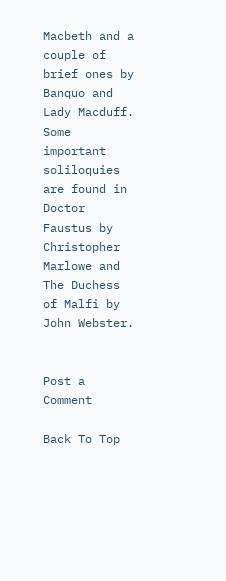Macbeth and a couple of brief ones by Banquo and Lady Macduff. Some important soliloquies   are found in Doctor Faustus by Christopher Marlowe and The Duchess of Malfi by John Webster.


Post a Comment

Back To Top